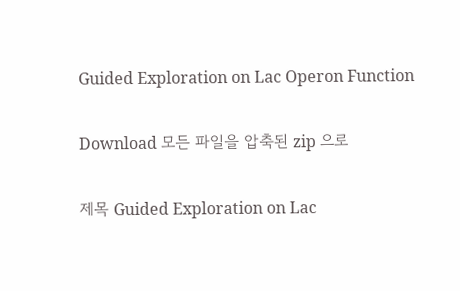Guided Exploration on Lac Operon Function

Download 모든 파일을 압축된 zip 으로

제목 Guided Exploration on Lac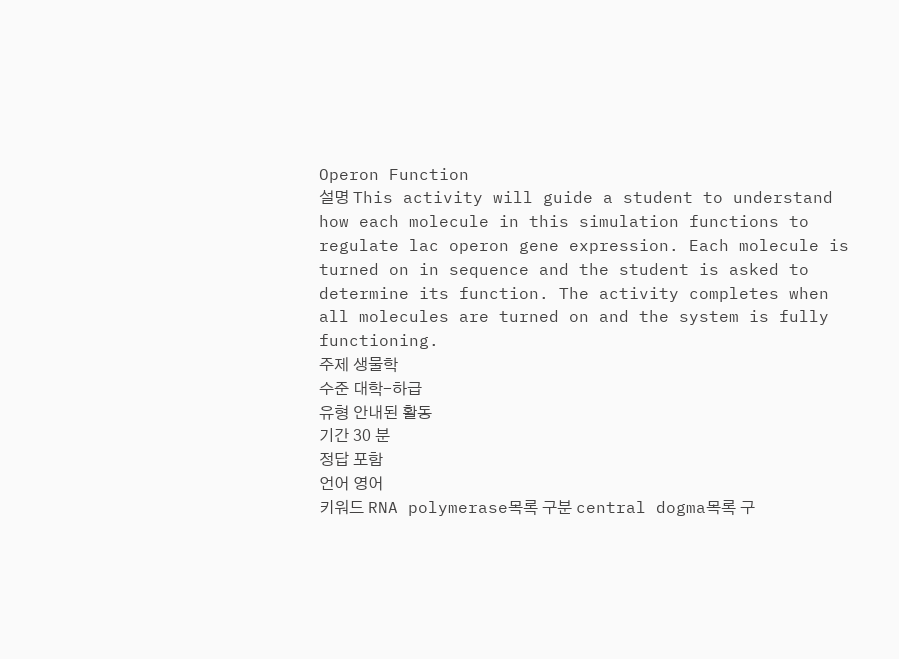Operon Function
설명 This activity will guide a student to understand how each molecule in this simulation functions to regulate lac operon gene expression. Each molecule is turned on in sequence and the student is asked to determine its function. The activity completes when all molecules are turned on and the system is fully functioning.
주제 생물학
수준 대학-하급
유형 안내된 활동
기간 30 분
정답 포함
언어 영어
키워드 RNA polymerase목록 구분 central dogma목록 구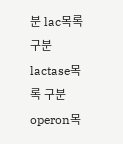분 lac목록 구분 lactase목록 구분 operon목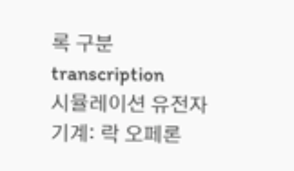록 구분 transcription
시뮬레이션 유전자 기계: 락 오페론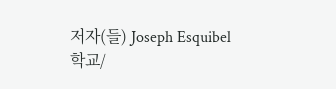저자(들) Joseph Esquibel
학교/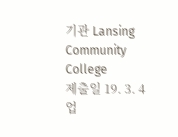기관 Lansing Community College
제출일 19. 3. 4
업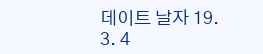데이트 날자 19. 3. 4